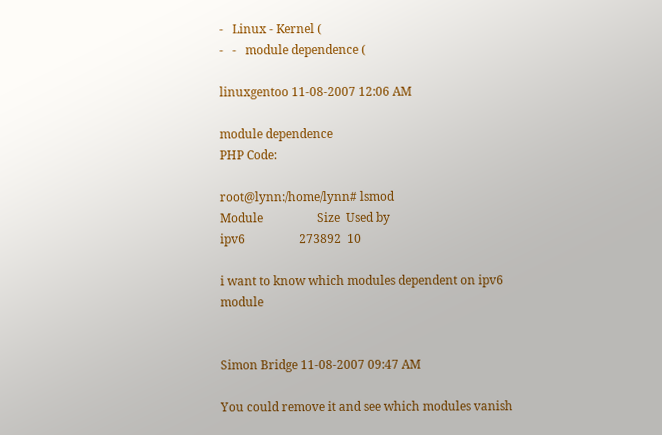-   Linux - Kernel (
-   -   module dependence (

linuxgentoo 11-08-2007 12:06 AM

module dependence
PHP Code:

root@lynn:/home/lynn# lsmod
Module                  Size  Used by
ipv6                  273892  10

i want to know which modules dependent on ipv6 module


Simon Bridge 11-08-2007 09:47 AM

You could remove it and see which modules vanish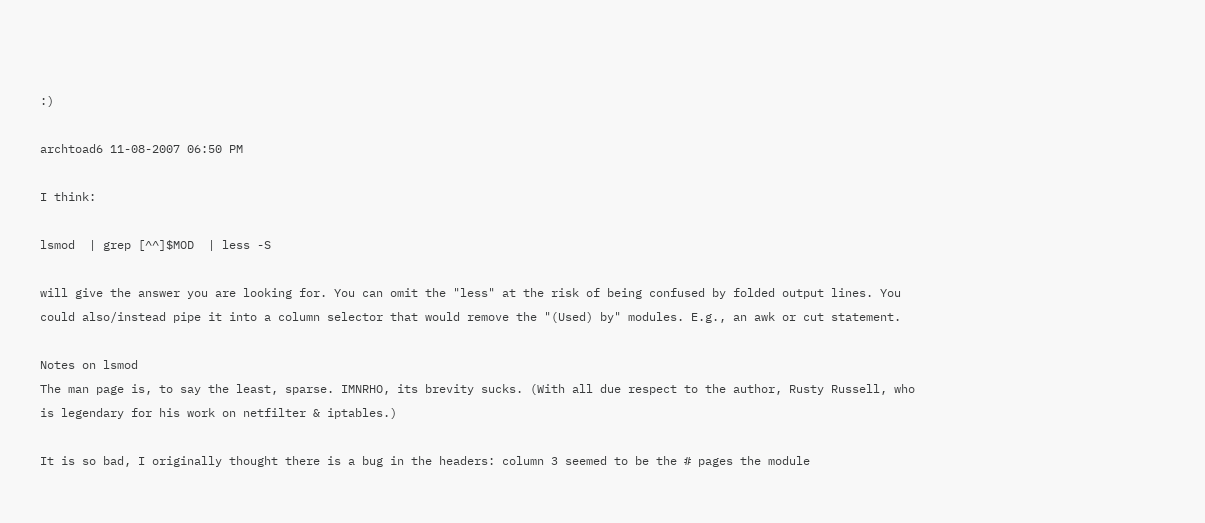:)

archtoad6 11-08-2007 06:50 PM

I think:

lsmod  | grep [^^]$MOD  | less -S

will give the answer you are looking for. You can omit the "less" at the risk of being confused by folded output lines. You could also/instead pipe it into a column selector that would remove the "(Used) by" modules. E.g., an awk or cut statement.

Notes on lsmod
The man page is, to say the least, sparse. IMNRHO, its brevity sucks. (With all due respect to the author, Rusty Russell, who is legendary for his work on netfilter & iptables.)

It is so bad, I originally thought there is a bug in the headers: column 3 seemed to be the # pages the module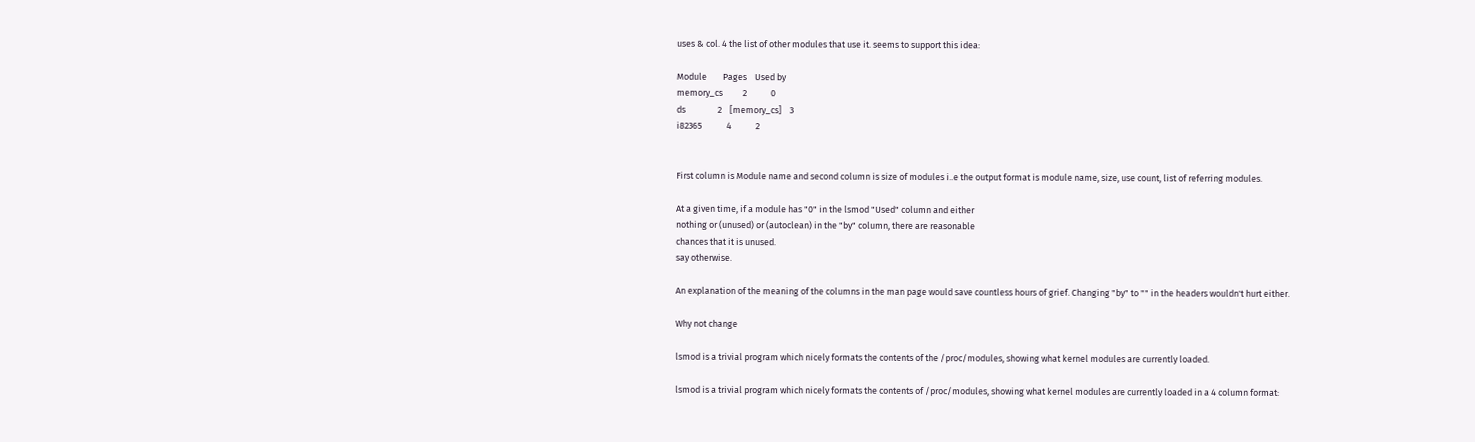uses & col. 4 the list of other modules that use it. seems to support this idea:

Module        Pages    Used by
memory_cs          2            0
ds                2    [memory_cs]    3
i82365            4            2


First column is Module name and second column is size of modules i..e the output format is module name, size, use count, list of referring modules.

At a given time, if a module has "0" in the lsmod "Used" column and either
nothing or (unused) or (autoclean) in the "by" column, there are reasonable
chances that it is unused.
say otherwise.

An explanation of the meaning of the columns in the man page would save countless hours of grief. Changing "by" to "" in the headers wouldn't hurt either.

Why not change

lsmod is a trivial program which nicely formats the contents of the /proc/modules, showing what kernel modules are currently loaded.

lsmod is a trivial program which nicely formats the contents of /proc/modules, showing what kernel modules are currently loaded in a 4 column format: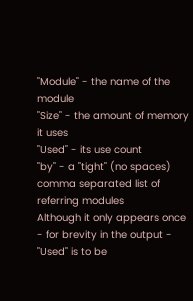"Module" - the name of the module
"Size" - the amount of memory it uses
"Used" - its use count
"by" - a "tight" (no spaces) comma separated list of referring modules
Although it only appears once - for brevity in the output - "Used" is to be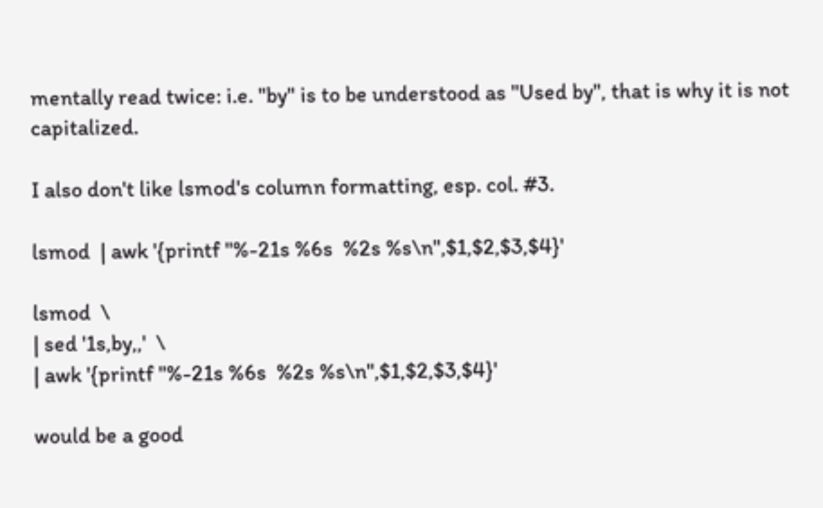mentally read twice: i.e. "by" is to be understood as "Used by", that is why it is not capitalized.

I also don't like lsmod's column formatting, esp. col. #3.

lsmod  | awk '{printf "%-21s %6s  %2s %s\n",$1,$2,$3,$4}'

lsmod  \
| sed '1s,by,,'  \
| awk '{printf "%-21s %6s  %2s %s\n",$1,$2,$3,$4}'

would be a good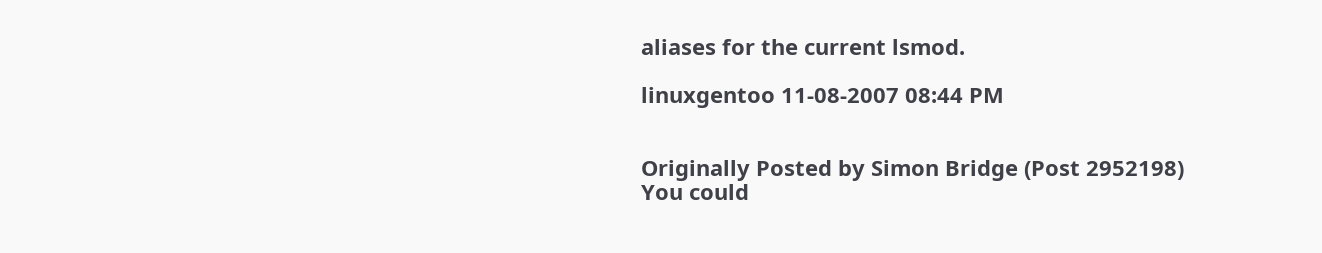aliases for the current lsmod.

linuxgentoo 11-08-2007 08:44 PM


Originally Posted by Simon Bridge (Post 2952198)
You could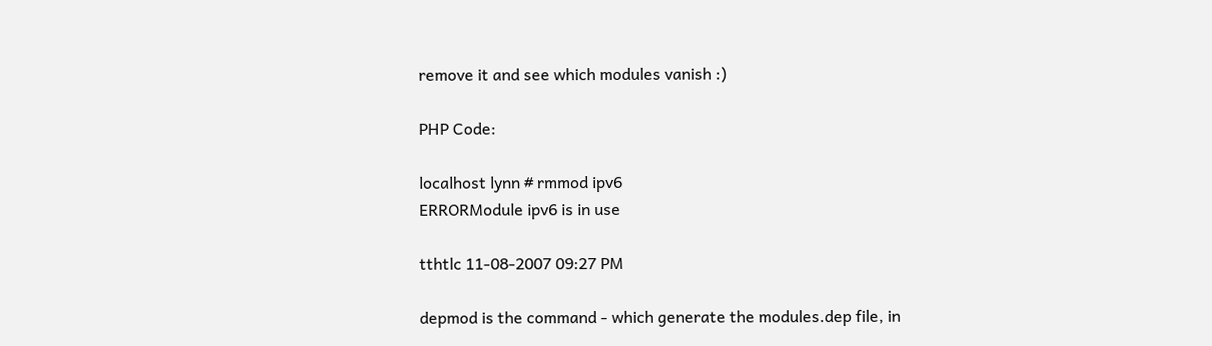remove it and see which modules vanish :)

PHP Code:

localhost lynn # rmmod ipv6
ERRORModule ipv6 is in use

tthtlc 11-08-2007 09:27 PM

depmod is the command - which generate the modules.dep file, in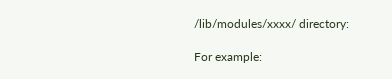/lib/modules/xxxx/ directory:

For example: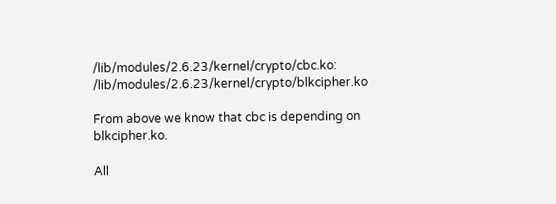/lib/modules/2.6.23/kernel/crypto/cbc.ko: /lib/modules/2.6.23/kernel/crypto/blkcipher.ko

From above we know that cbc is depending on blkcipher.ko.

All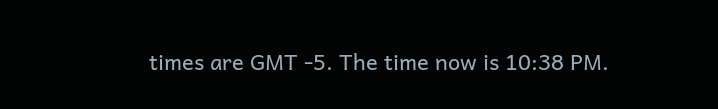times are GMT -5. The time now is 10:38 PM.